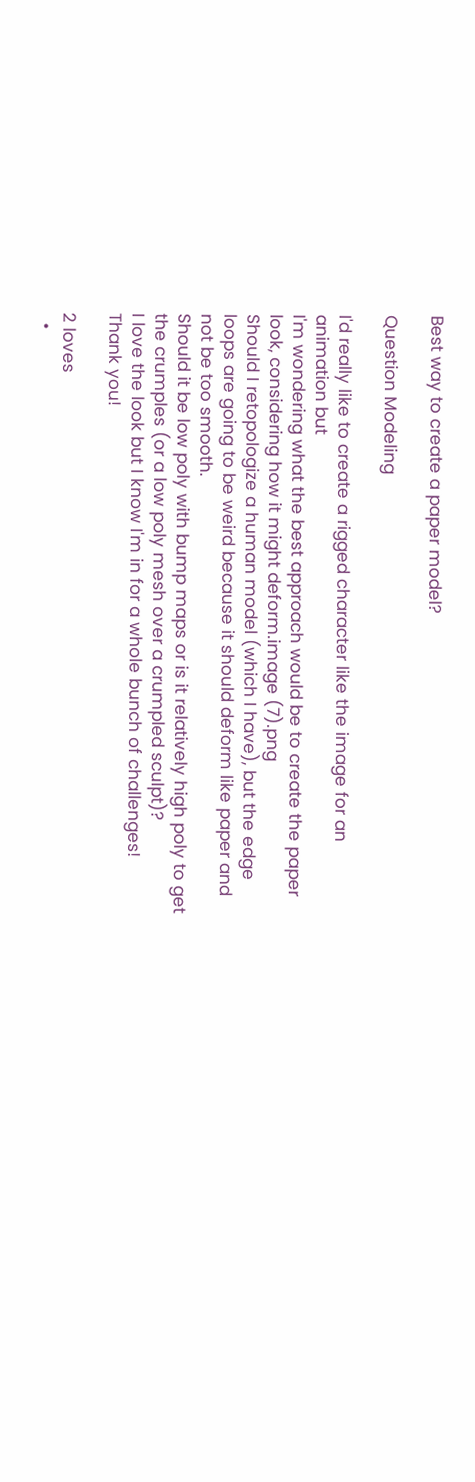Best way to create a paper model?

Question Modeling

I'd really like to create a rigged character like the image for an animation but
I'm wondering what the best approach would be to create the paper look, considering how it might deform.image (7).png
Should I retopologize a human model (which I have), but the edge loops are going to be weird because it should deform like paper and not be too smooth.
Should it be low poly with bump maps or is it relatively high poly to get the crumples (or a low poly mesh over a crumpled sculpt)?
I love the look but I know I'm in for a whole bunch of challenges!
Thank you!

2 loves
  •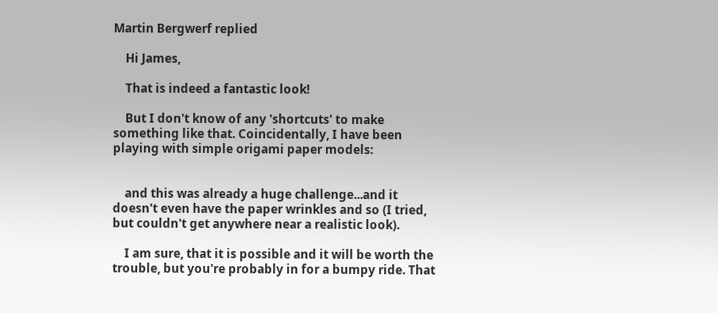Martin Bergwerf replied

    Hi James,

    That is indeed a fantastic look!

    But I don't know of any 'shortcuts' to make something like that. Coincidentally, I have been playing with simple origami paper models:


    and this was already a huge challenge...and it doesn't even have the paper wrinkles and so (I tried, but couldn't get anywhere near a realistic look).

    I am sure, that it is possible and it will be worth the trouble, but you're probably in for a bumpy ride. That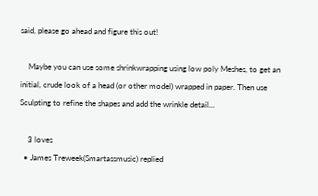said, please go ahead and figure this out!

    Maybe you can use some shrinkwrapping using low poly Meshes, to get an initial, crude look of a head (or other model) wrapped in paper. Then use Sculpting to refine the shapes and add the wrinkle detail...

    3 loves
  • James Treweek(Smartassmusic) replied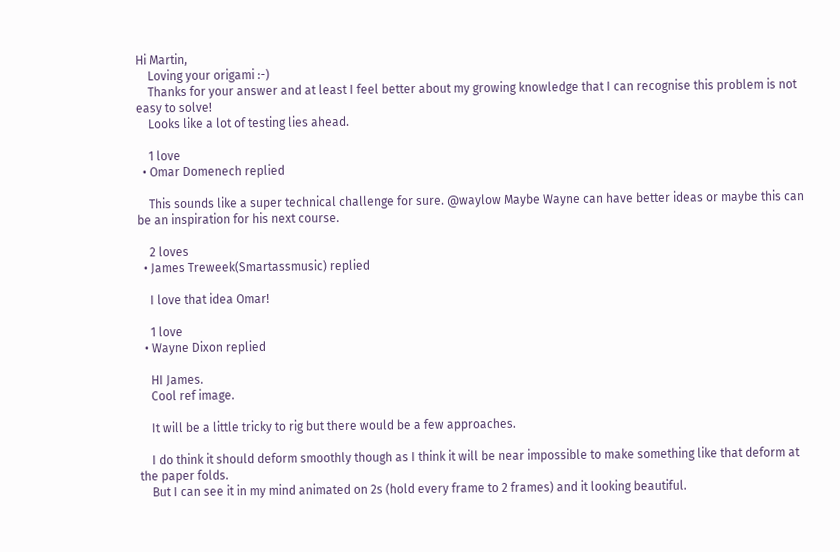Hi Martin,
    Loving your origami :-)
    Thanks for your answer and at least I feel better about my growing knowledge that I can recognise this problem is not easy to solve!
    Looks like a lot of testing lies ahead.

    1 love
  • Omar Domenech replied

    This sounds like a super technical challenge for sure. @waylow Maybe Wayne can have better ideas or maybe this can be an inspiration for his next course.

    2 loves
  • James Treweek(Smartassmusic) replied

    I love that idea Omar!

    1 love
  • Wayne Dixon replied

    HI James.
    Cool ref image.

    It will be a little tricky to rig but there would be a few approaches.

    I do think it should deform smoothly though as I think it will be near impossible to make something like that deform at the paper folds.
    But I can see it in my mind animated on 2s (hold every frame to 2 frames) and it looking beautiful.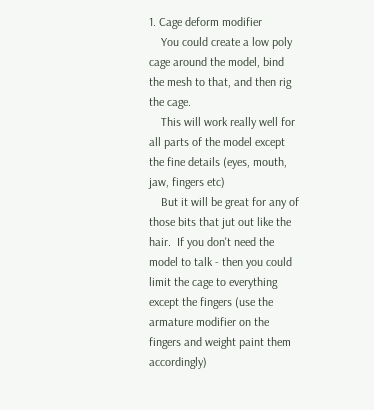1. Cage deform modifier
    You could create a low poly cage around the model, bind the mesh to that, and then rig the cage.
    This will work really well for all parts of the model except the fine details (eyes, mouth, jaw, fingers etc)
    But it will be great for any of those bits that jut out like the hair.  If you don't need the model to talk - then you could limit the cage to everything except the fingers (use the armature modifier on the fingers and weight paint them accordingly)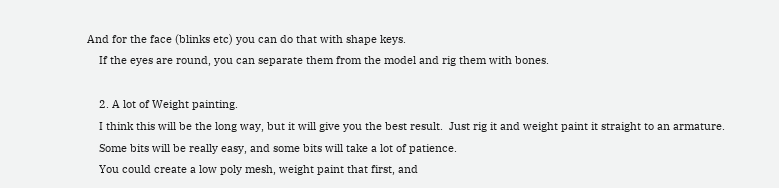And for the face (blinks etc) you can do that with shape keys.
    If the eyes are round, you can separate them from the model and rig them with bones.

    2. A lot of Weight painting.
    I think this will be the long way, but it will give you the best result.  Just rig it and weight paint it straight to an armature.
    Some bits will be really easy, and some bits will take a lot of patience.
    You could create a low poly mesh, weight paint that first, and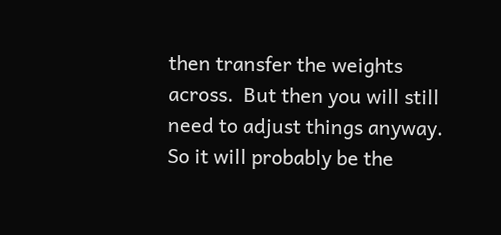then transfer the weights across.  But then you will still need to adjust things anyway. So it will probably be the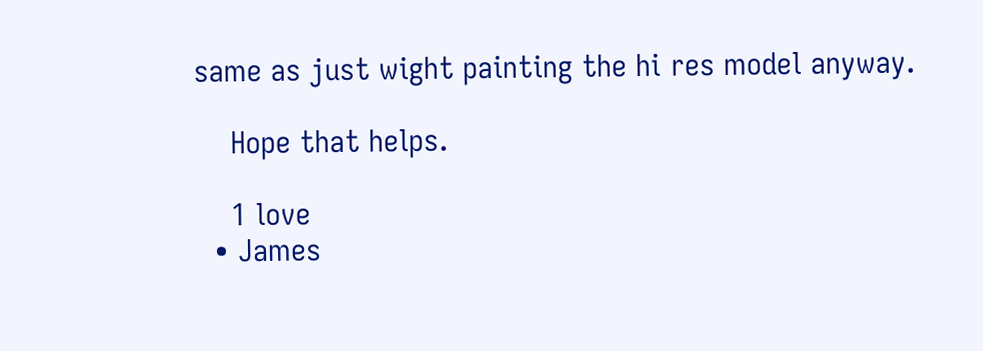same as just wight painting the hi res model anyway.

    Hope that helps.

    1 love
  • James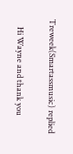Treweek(Smartassmusic) replied

    Hi Wayne and thank you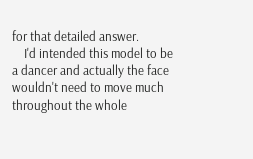for that detailed answer.
    I'd intended this model to be a dancer and actually the face wouldn't need to move much throughout the whole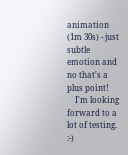animation (1m 30s) - just subtle emotion and no that's a plus point!
    I'm looking forward to a lot of testing. :-)